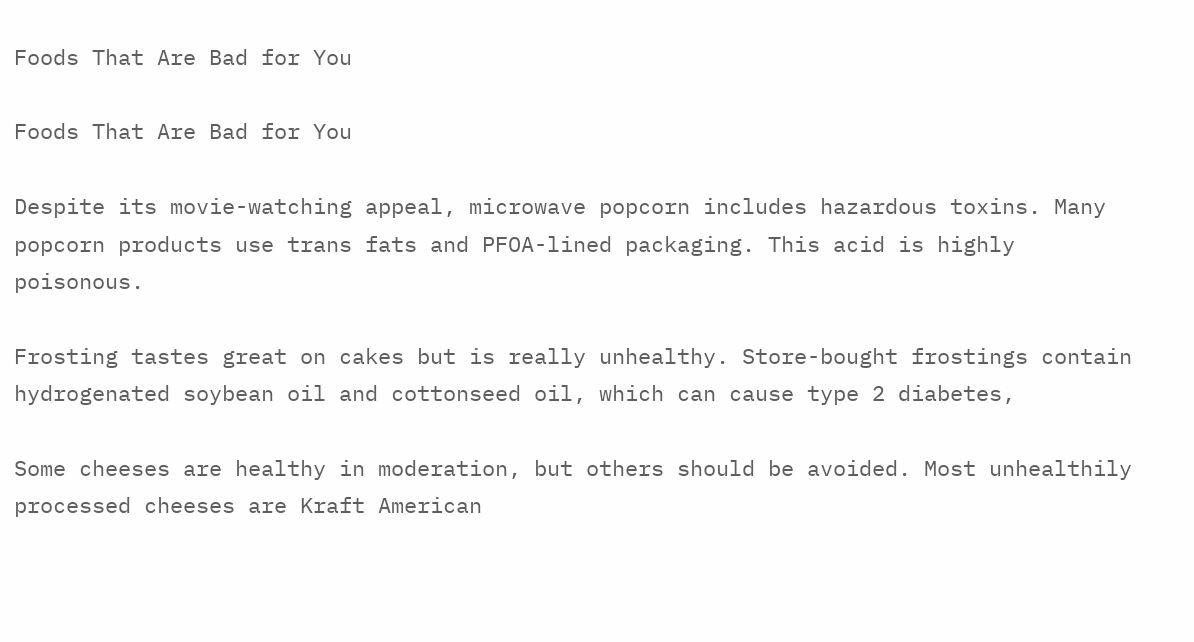Foods That Are Bad for You

Foods That Are Bad for You

Despite its movie-watching appeal, microwave popcorn includes hazardous toxins. Many popcorn products use trans fats and PFOA-lined packaging. This acid is highly poisonous.

Frosting tastes great on cakes but is really unhealthy. Store-bought frostings contain hydrogenated soybean oil and cottonseed oil, which can cause type 2 diabetes,

Some cheeses are healthy in moderation, but others should be avoided. Most unhealthily processed cheeses are Kraft American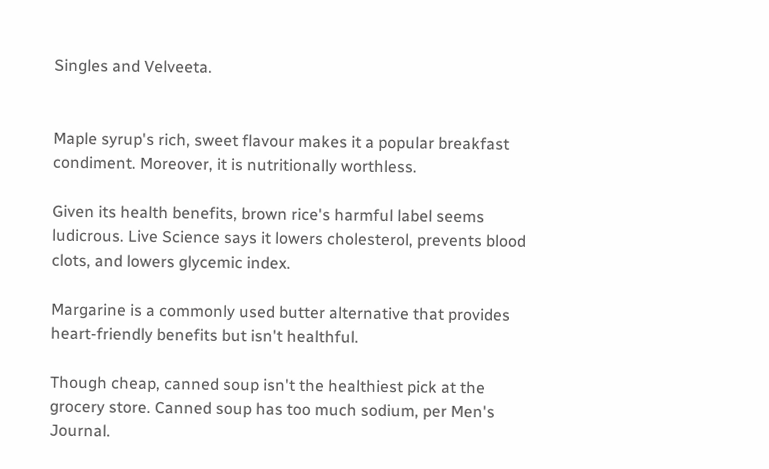Singles and Velveeta.


Maple syrup's rich, sweet flavour makes it a popular breakfast condiment. Moreover, it is nutritionally worthless.

Given its health benefits, brown rice's harmful label seems ludicrous. Live Science says it lowers cholesterol, prevents blood clots, and lowers glycemic index.

Margarine is a commonly used butter alternative that provides heart-friendly benefits but isn't healthful.

Though cheap, canned soup isn't the healthiest pick at the grocery store. Canned soup has too much sodium, per Men's Journal.